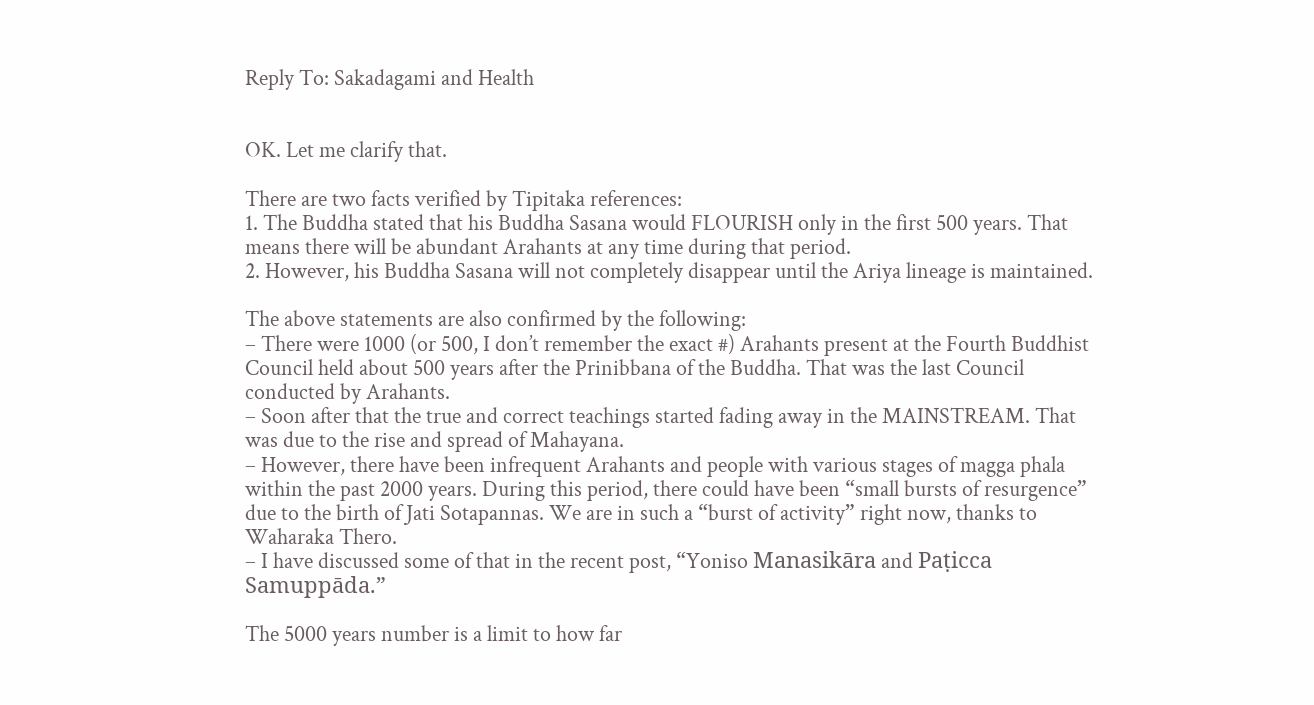Reply To: Sakadagami and Health


OK. Let me clarify that.

There are two facts verified by Tipitaka references:
1. The Buddha stated that his Buddha Sasana would FLOURISH only in the first 500 years. That means there will be abundant Arahants at any time during that period.
2. However, his Buddha Sasana will not completely disappear until the Ariya lineage is maintained.

The above statements are also confirmed by the following:
– There were 1000 (or 500, I don’t remember the exact #) Arahants present at the Fourth Buddhist Council held about 500 years after the Prinibbana of the Buddha. That was the last Council conducted by Arahants.
– Soon after that the true and correct teachings started fading away in the MAINSTREAM. That was due to the rise and spread of Mahayana.
– However, there have been infrequent Arahants and people with various stages of magga phala within the past 2000 years. During this period, there could have been “small bursts of resurgence” due to the birth of Jati Sotapannas. We are in such a “burst of activity” right now, thanks to Waharaka Thero.
– I have discussed some of that in the recent post, “Yoniso Manasikāra and Paṭicca Samuppāda.”

The 5000 years number is a limit to how far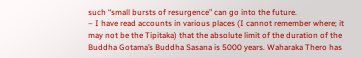such “small bursts of resurgence” can go into the future.
– I have read accounts in various places (I cannot remember where; it may not be the Tipitaka) that the absolute limit of the duration of the Buddha Gotama’s Buddha Sasana is 5000 years. Waharaka Thero has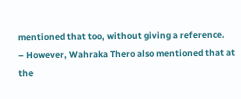mentioned that too, without giving a reference.
– However, Wahraka Thero also mentioned that at the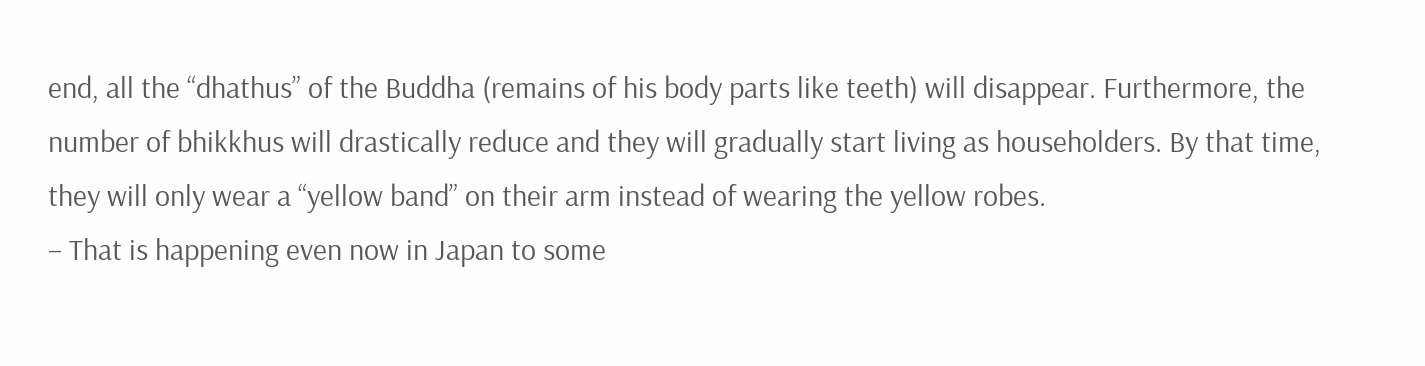end, all the “dhathus” of the Buddha (remains of his body parts like teeth) will disappear. Furthermore, the number of bhikkhus will drastically reduce and they will gradually start living as householders. By that time, they will only wear a “yellow band” on their arm instead of wearing the yellow robes.
– That is happening even now in Japan to some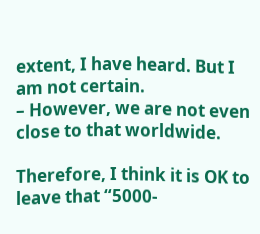extent, I have heard. But I am not certain.
– However, we are not even close to that worldwide.

Therefore, I think it is OK to leave that “5000-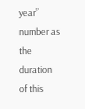year” number as the duration of this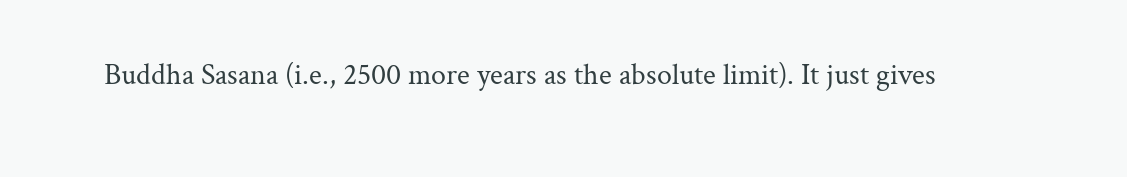Buddha Sasana (i.e., 2500 more years as the absolute limit). It just gives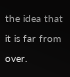the idea that it is far from over.